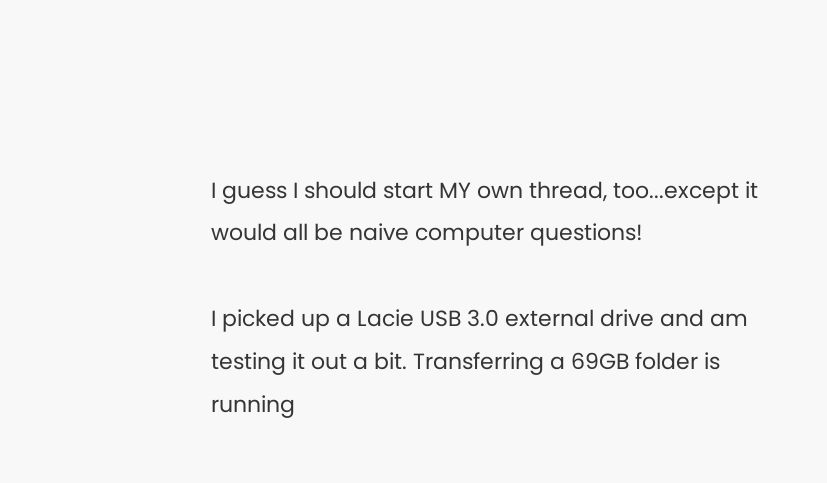I guess I should start MY own thread, too...except it would all be naive computer questions!

I picked up a Lacie USB 3.0 external drive and am testing it out a bit. Transferring a 69GB folder is running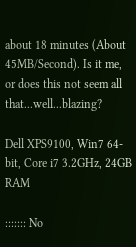about 18 minutes (About 45MB/Second). Is it me, or does this not seem all that...well...blazing?

Dell XPS9100, Win7 64-bit, Core i7 3.2GHz, 24GB RAM

::::::: No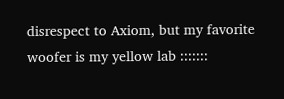disrespect to Axiom, but my favorite woofer is my yellow lab :::::::